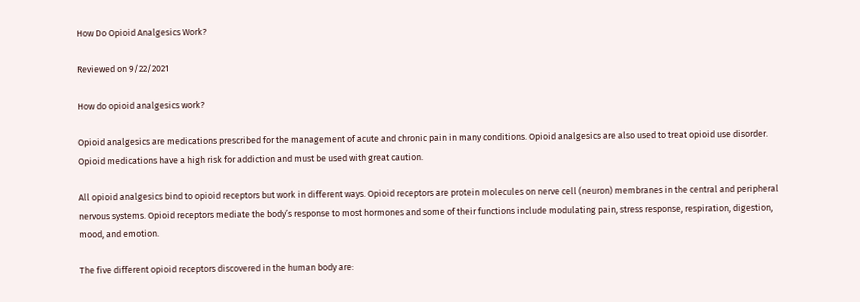How Do Opioid Analgesics Work?

Reviewed on 9/22/2021

How do opioid analgesics work?

Opioid analgesics are medications prescribed for the management of acute and chronic pain in many conditions. Opioid analgesics are also used to treat opioid use disorder. Opioid medications have a high risk for addiction and must be used with great caution.

All opioid analgesics bind to opioid receptors but work in different ways. Opioid receptors are protein molecules on nerve cell (neuron) membranes in the central and peripheral nervous systems. Opioid receptors mediate the body’s response to most hormones and some of their functions include modulating pain, stress response, respiration, digestion, mood, and emotion.

The five different opioid receptors discovered in the human body are: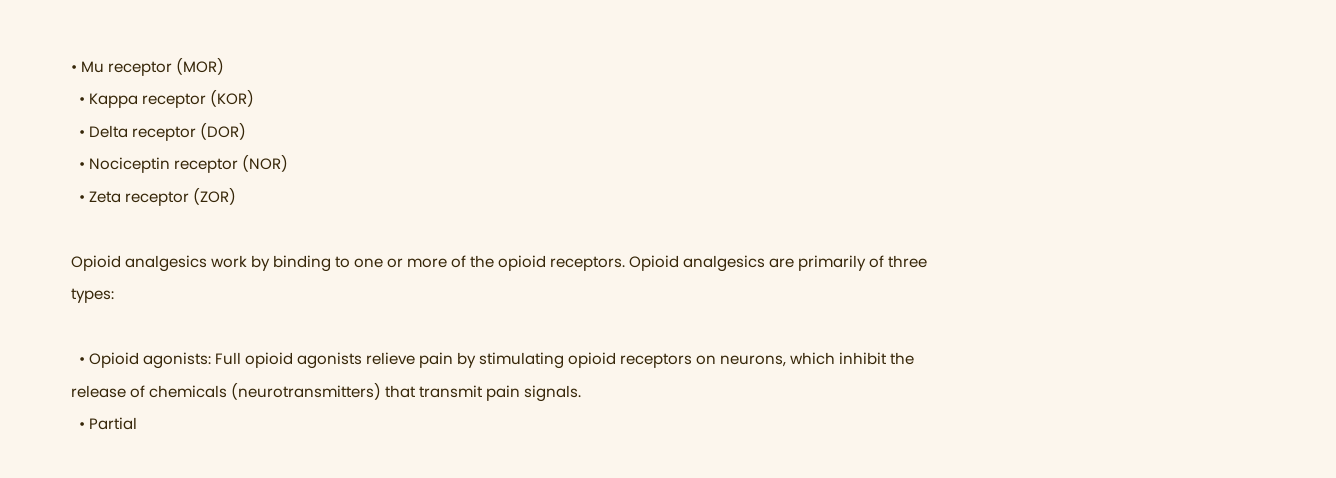• Mu receptor (MOR)
  • Kappa receptor (KOR)
  • Delta receptor (DOR)
  • Nociceptin receptor (NOR)
  • Zeta receptor (ZOR)

Opioid analgesics work by binding to one or more of the opioid receptors. Opioid analgesics are primarily of three types:

  • Opioid agonists: Full opioid agonists relieve pain by stimulating opioid receptors on neurons, which inhibit the release of chemicals (neurotransmitters) that transmit pain signals.
  • Partial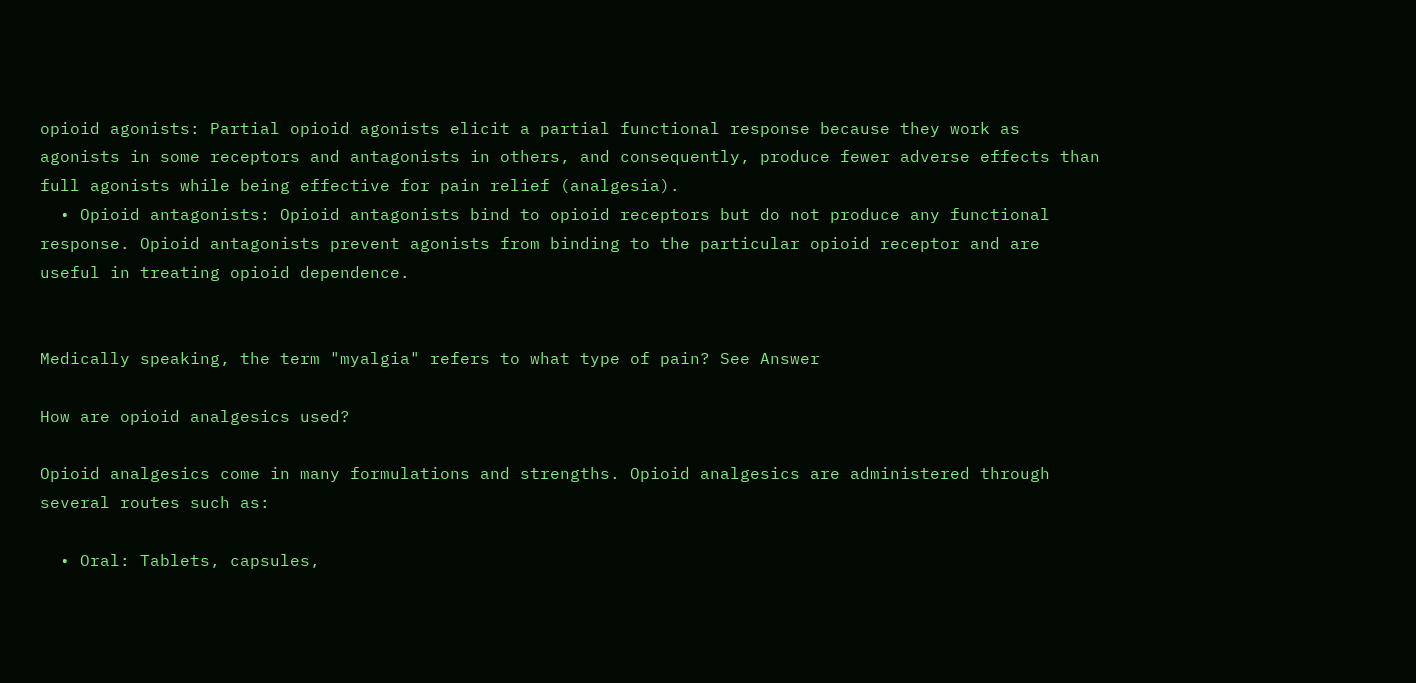opioid agonists: Partial opioid agonists elicit a partial functional response because they work as agonists in some receptors and antagonists in others, and consequently, produce fewer adverse effects than full agonists while being effective for pain relief (analgesia).
  • Opioid antagonists: Opioid antagonists bind to opioid receptors but do not produce any functional response. Opioid antagonists prevent agonists from binding to the particular opioid receptor and are useful in treating opioid dependence.


Medically speaking, the term "myalgia" refers to what type of pain? See Answer

How are opioid analgesics used?

Opioid analgesics come in many formulations and strengths. Opioid analgesics are administered through several routes such as:

  • Oral: Tablets, capsules,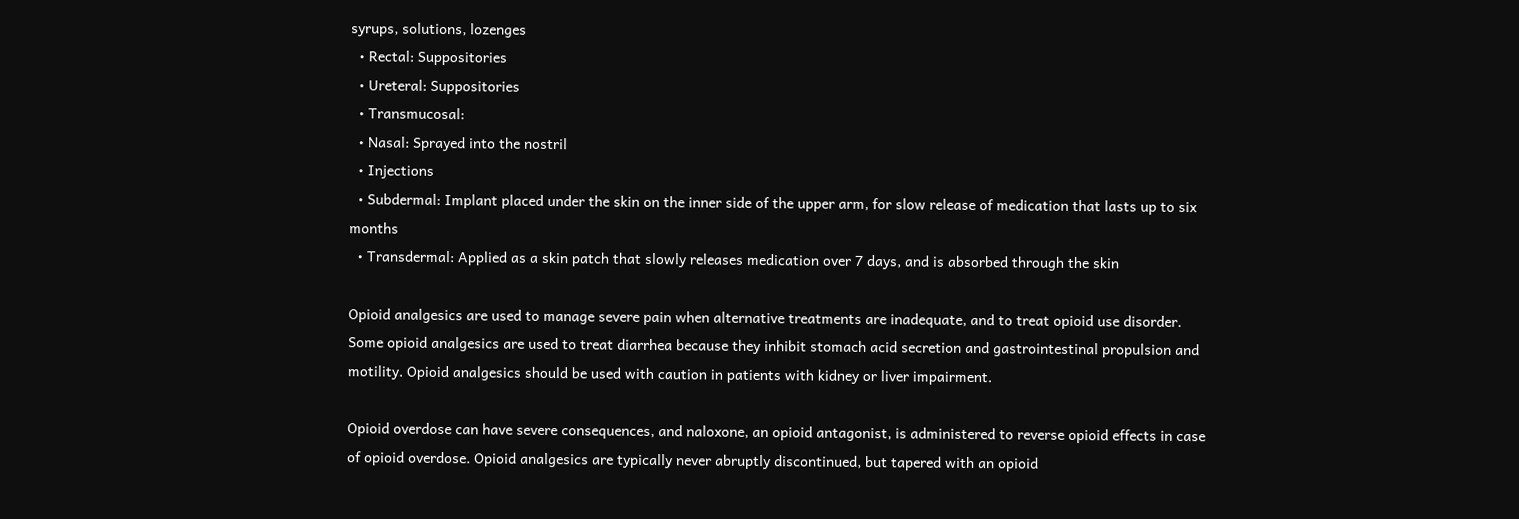syrups, solutions, lozenges
  • Rectal: Suppositories
  • Ureteral: Suppositories
  • Transmucosal:
  • Nasal: Sprayed into the nostril
  • Injections
  • Subdermal: Implant placed under the skin on the inner side of the upper arm, for slow release of medication that lasts up to six months
  • Transdermal: Applied as a skin patch that slowly releases medication over 7 days, and is absorbed through the skin

Opioid analgesics are used to manage severe pain when alternative treatments are inadequate, and to treat opioid use disorder. Some opioid analgesics are used to treat diarrhea because they inhibit stomach acid secretion and gastrointestinal propulsion and motility. Opioid analgesics should be used with caution in patients with kidney or liver impairment.

Opioid overdose can have severe consequences, and naloxone, an opioid antagonist, is administered to reverse opioid effects in case of opioid overdose. Opioid analgesics are typically never abruptly discontinued, but tapered with an opioid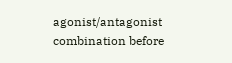agonist/antagonist combination before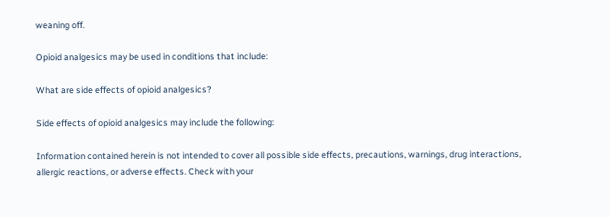weaning off.

Opioid analgesics may be used in conditions that include:

What are side effects of opioid analgesics?

Side effects of opioid analgesics may include the following:

Information contained herein is not intended to cover all possible side effects, precautions, warnings, drug interactions, allergic reactions, or adverse effects. Check with your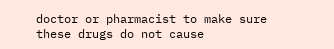doctor or pharmacist to make sure these drugs do not cause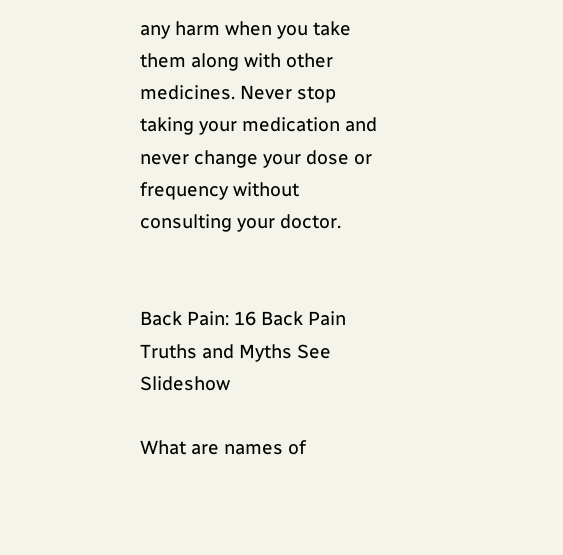any harm when you take them along with other medicines. Never stop taking your medication and never change your dose or frequency without consulting your doctor.


Back Pain: 16 Back Pain Truths and Myths See Slideshow

What are names of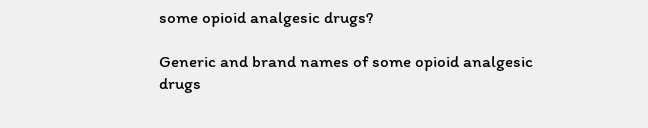some opioid analgesic drugs?

Generic and brand names of some opioid analgesic drugs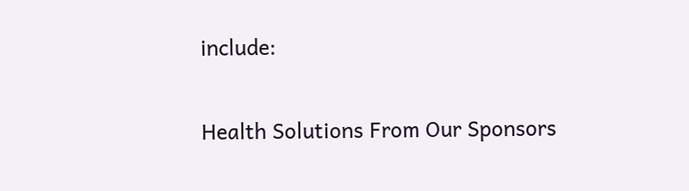include:


Health Solutions From Our Sponsors